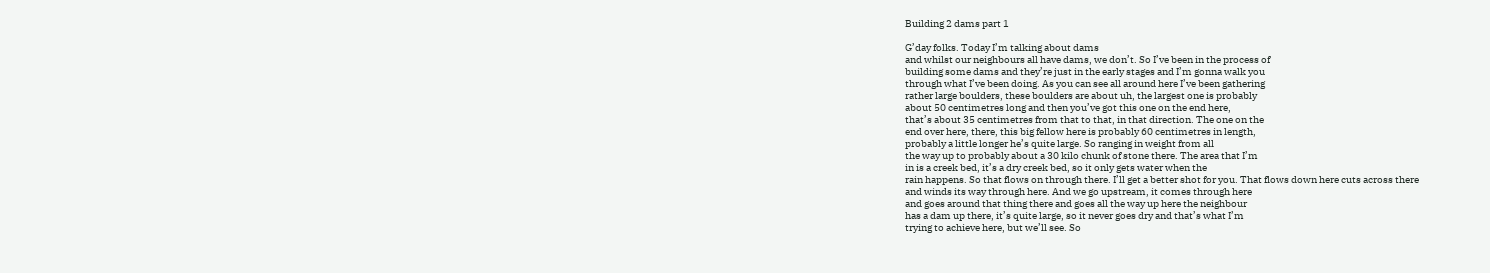Building 2 dams part 1

G’day folks. Today I’m talking about dams
and whilst our neighbours all have dams, we don’t. So I’ve been in the process of
building some dams and they’re just in the early stages and I’m gonna walk you
through what I’ve been doing. As you can see all around here I’ve been gathering
rather large boulders, these boulders are about uh, the largest one is probably
about 50 centimetres long and then you’ve got this one on the end here,
that’s about 35 centimetres from that to that, in that direction. The one on the
end over here, there, this big fellow here is probably 60 centimetres in length,
probably a little longer he’s quite large. So ranging in weight from all
the way up to probably about a 30 kilo chunk of stone there. The area that I’m
in is a creek bed, it’s a dry creek bed, so it only gets water when the
rain happens. So that flows on through there. I’ll get a better shot for you. That flows down here cuts across there
and winds its way through here. And we go upstream, it comes through here
and goes around that thing there and goes all the way up here the neighbour
has a dam up there, it’s quite large, so it never goes dry and that’s what I’m
trying to achieve here, but we’ll see. So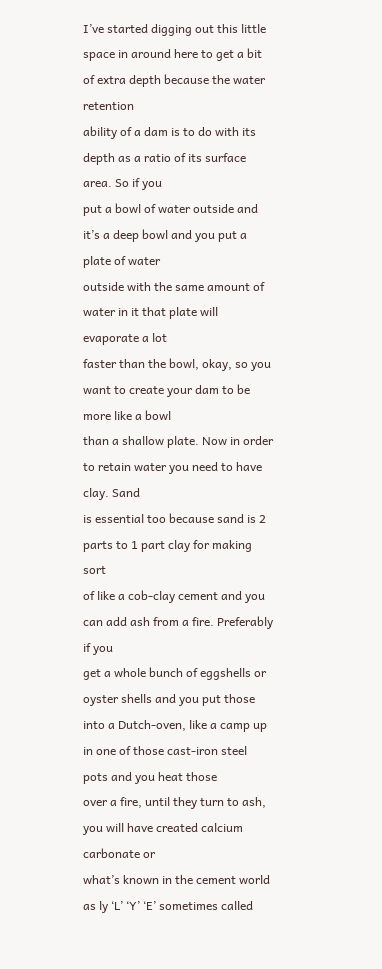I’ve started digging out this little
space in around here to get a bit of extra depth because the water retention
ability of a dam is to do with its depth as a ratio of its surface area. So if you
put a bowl of water outside and it’s a deep bowl and you put a plate of water
outside with the same amount of water in it that plate will evaporate a lot
faster than the bowl, okay, so you want to create your dam to be more like a bowl
than a shallow plate. Now in order to retain water you need to have clay. Sand
is essential too because sand is 2 parts to 1 part clay for making sort
of like a cob-clay cement and you can add ash from a fire. Preferably if you
get a whole bunch of eggshells or oyster shells and you put those into a Dutch-oven, like a camp up in one of those cast-iron steel pots and you heat those
over a fire, until they turn to ash, you will have created calcium carbonate or
what’s known in the cement world as ly ‘L’ ‘Y’ ‘E’ sometimes called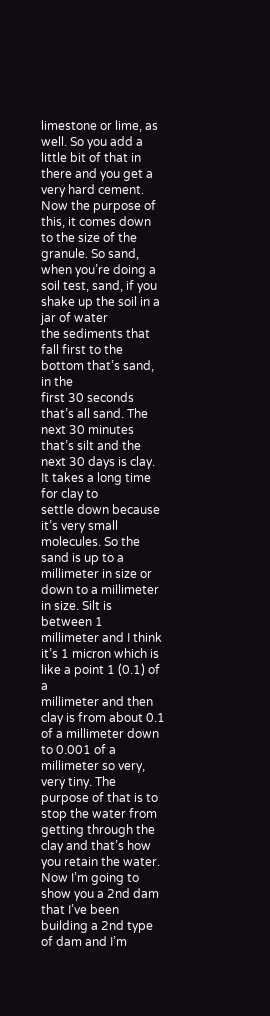limestone or lime, as well. So you add a little bit of that in there and you get a very hard cement.
Now the purpose of this, it comes down to the size of the granule. So sand,
when you’re doing a soil test, sand, if you shake up the soil in a jar of water
the sediments that fall first to the bottom that’s sand, in the
first 30 seconds that’s all sand. The next 30 minutes
that’s silt and the next 30 days is clay. It takes a long time for clay to
settle down because it’s very small molecules. So the sand is up to a
millimeter in size or down to a millimeter in size. Silt is between 1
millimeter and I think it’s 1 micron which is like a point 1 (0.1) of a
millimeter and then clay is from about 0.1 of a millimeter down to 0.001 of a
millimeter so very, very tiny. The purpose of that is to stop the water from
getting through the clay and that’s how you retain the water. Now I’m going to
show you a 2nd dam that I’ve been building a 2nd type of dam and I’m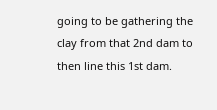going to be gathering the clay from that 2nd dam to then line this 1st dam.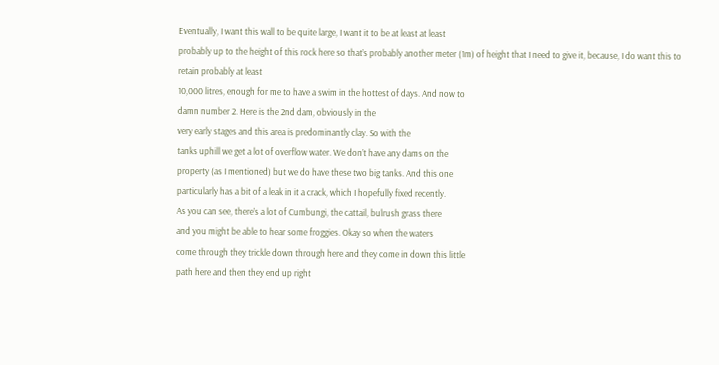Eventually, I want this wall to be quite large, I want it to be at least at least
probably up to the height of this rock here so that’s probably another meter (1m) of height that I need to give it, because, I do want this to retain probably at least
10,000 litres, enough for me to have a swim in the hottest of days. And now to
damn number 2. Here is the 2nd dam, obviously in the
very early stages and this area is predominantly clay. So with the
tanks uphill we get a lot of overflow water. We don’t have any dams on the
property (as I mentioned) but we do have these two big tanks. And this one
particularly has a bit of a leak in it a crack, which I hopefully fixed recently.
As you can see, there’s a lot of Cumbungi, the cattail, bulrush grass there
and you might be able to hear some froggies. Okay so when the waters
come through they trickle down through here and they come in down this little
path here and then they end up right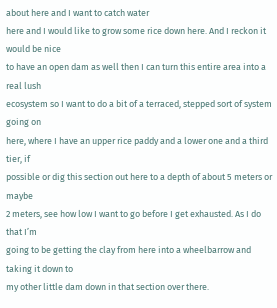about here and I want to catch water
here and I would like to grow some rice down here. And I reckon it would be nice
to have an open dam as well then I can turn this entire area into a real lush
ecosystem so I want to do a bit of a terraced, stepped sort of system going on
here, where I have an upper rice paddy and a lower one and a third tier, if
possible or dig this section out here to a depth of about 5 meters or maybe
2 meters, see how low I want to go before I get exhausted. As I do that I’m
going to be getting the clay from here into a wheelbarrow and taking it down to
my other little dam down in that section over there.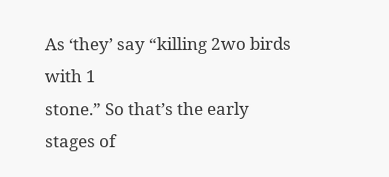As ‘they’ say “killing 2wo birds with 1
stone.” So that’s the early stages of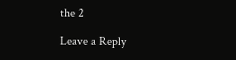the 2

Leave a Reply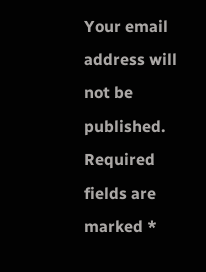Your email address will not be published. Required fields are marked *